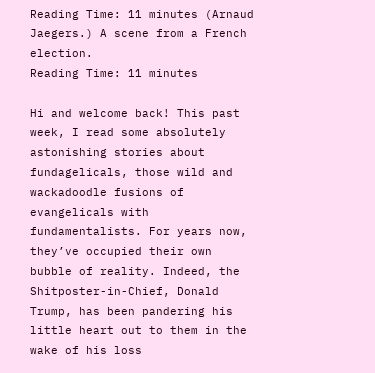Reading Time: 11 minutes (Arnaud Jaegers.) A scene from a French election.
Reading Time: 11 minutes

Hi and welcome back! This past week, I read some absolutely astonishing stories about fundagelicals, those wild and wackadoodle fusions of evangelicals with fundamentalists. For years now, they’ve occupied their own bubble of reality. Indeed, the Shitposter-in-Chief, Donald Trump, has been pandering his little heart out to them in the wake of his loss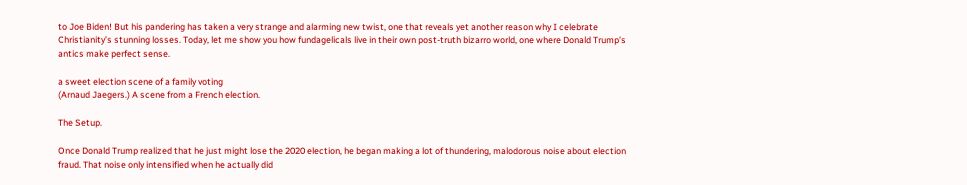to Joe Biden! But his pandering has taken a very strange and alarming new twist, one that reveals yet another reason why I celebrate Christianity’s stunning losses. Today, let me show you how fundagelicals live in their own post-truth bizarro world, one where Donald Trump’s antics make perfect sense.

a sweet election scene of a family voting
(Arnaud Jaegers.) A scene from a French election.

The Setup.

Once Donald Trump realized that he just might lose the 2020 election, he began making a lot of thundering, malodorous noise about election fraud. That noise only intensified when he actually did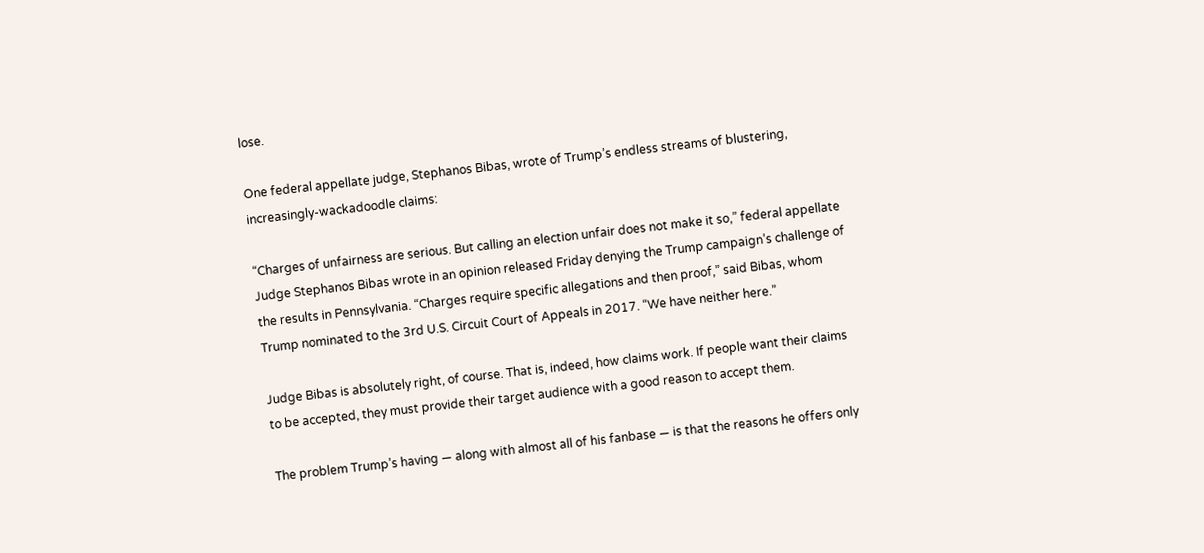lose.

One federal appellate judge, Stephanos Bibas, wrote of Trump’s endless streams of blustering, increasingly-wackadoodle claims:

“Charges of unfairness are serious. But calling an election unfair does not make it so,” federal appellate Judge Stephanos Bibas wrote in an opinion released Friday denying the Trump campaign’s challenge of the results in Pennsylvania. “Charges require specific allegations and then proof,” said Bibas, whom Trump nominated to the 3rd U.S. Circuit Court of Appeals in 2017. “We have neither here.”

Judge Bibas is absolutely right, of course. That is, indeed, how claims work. If people want their claims to be accepted, they must provide their target audience with a good reason to accept them.

The problem Trump’s having — along with almost all of his fanbase — is that the reasons he offers only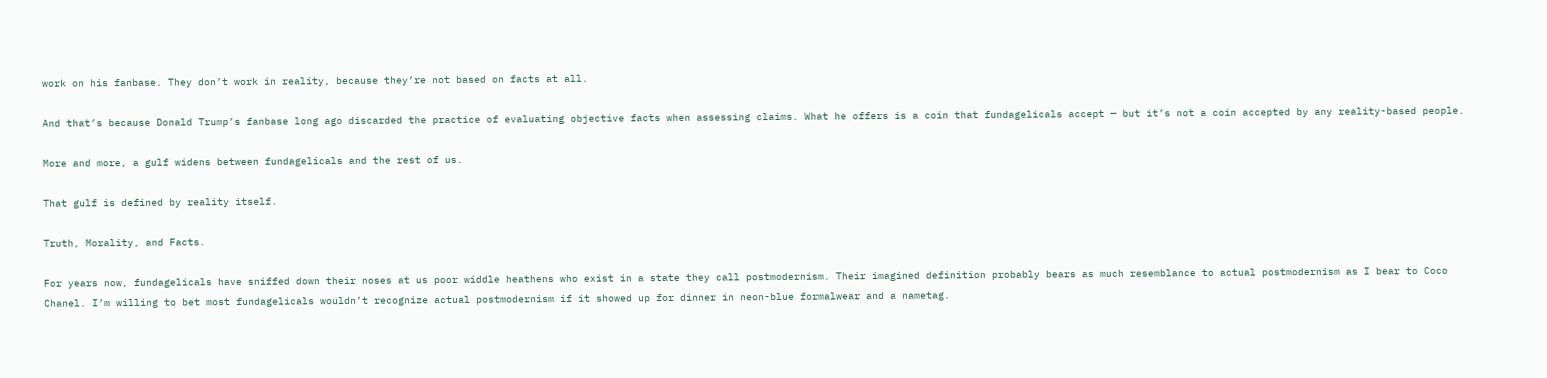work on his fanbase. They don’t work in reality, because they’re not based on facts at all.

And that’s because Donald Trump’s fanbase long ago discarded the practice of evaluating objective facts when assessing claims. What he offers is a coin that fundagelicals accept — but it’s not a coin accepted by any reality-based people.

More and more, a gulf widens between fundagelicals and the rest of us.

That gulf is defined by reality itself.

Truth, Morality, and Facts.

For years now, fundagelicals have sniffed down their noses at us poor widdle heathens who exist in a state they call postmodernism. Their imagined definition probably bears as much resemblance to actual postmodernism as I bear to Coco Chanel. I’m willing to bet most fundagelicals wouldn’t recognize actual postmodernism if it showed up for dinner in neon-blue formalwear and a nametag.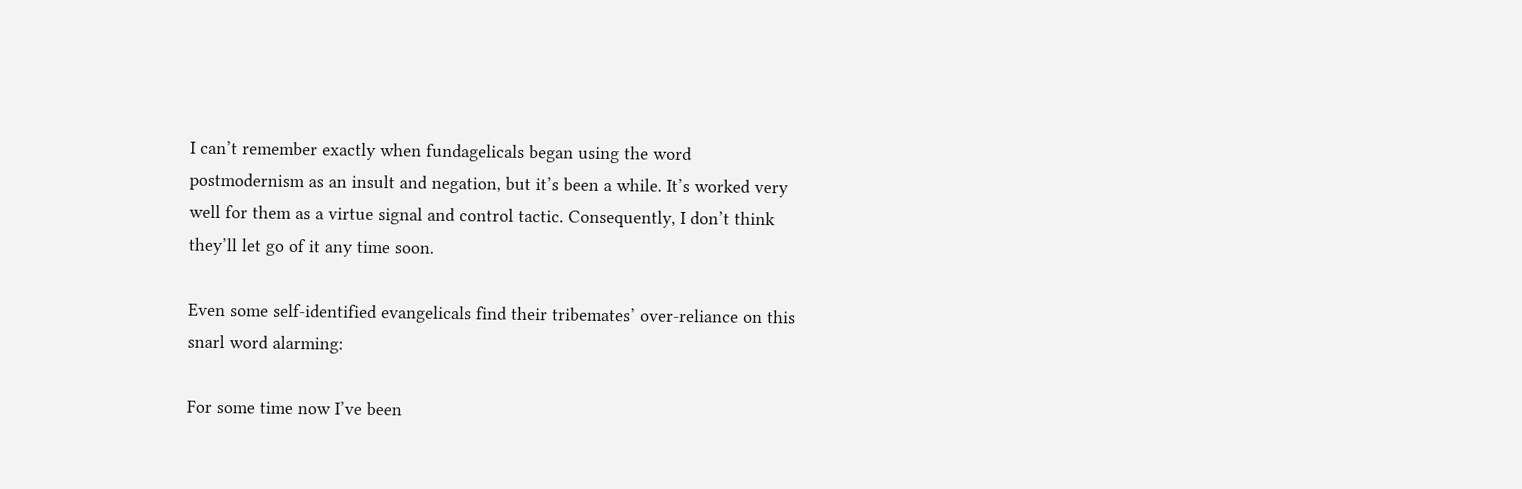I can’t remember exactly when fundagelicals began using the word postmodernism as an insult and negation, but it’s been a while. It’s worked very well for them as a virtue signal and control tactic. Consequently, I don’t think they’ll let go of it any time soon.

Even some self-identified evangelicals find their tribemates’ over-reliance on this snarl word alarming:

For some time now I’ve been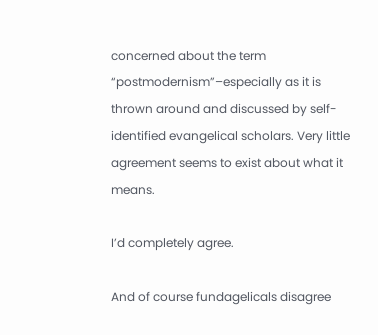concerned about the term “postmodernism”–especially as it is thrown around and discussed by self-identified evangelical scholars. Very little agreement seems to exist about what it means.

I’d completely agree.

And of course fundagelicals disagree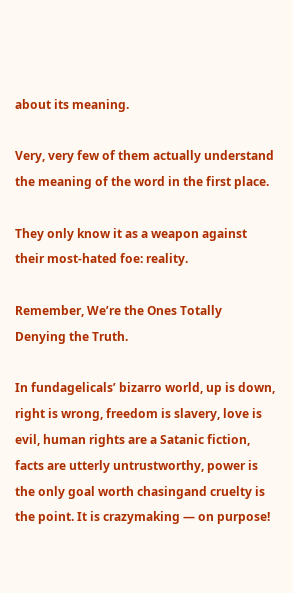about its meaning.

Very, very few of them actually understand the meaning of the word in the first place.

They only know it as a weapon against their most-hated foe: reality.

Remember, We’re the Ones Totally Denying the Truth.

In fundagelicals’ bizarro world, up is down, right is wrong, freedom is slavery, love is evil, human rights are a Satanic fiction, facts are utterly untrustworthy, power is the only goal worth chasingand cruelty is the point. It is crazymaking — on purpose!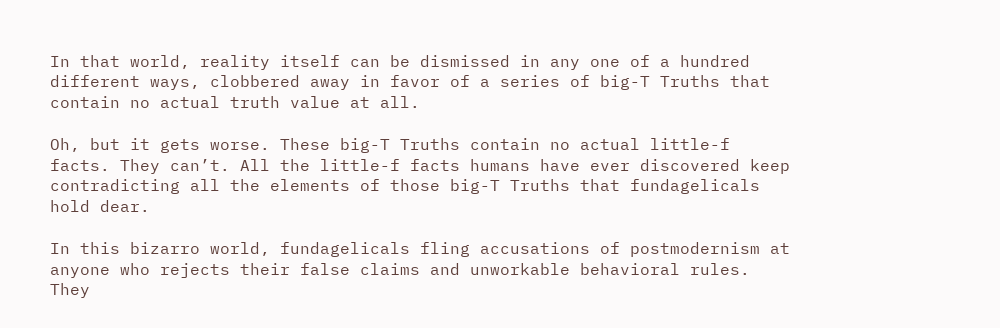In that world, reality itself can be dismissed in any one of a hundred different ways, clobbered away in favor of a series of big-T Truths that contain no actual truth value at all.

Oh, but it gets worse. These big-T Truths contain no actual little-f facts. They can’t. All the little-f facts humans have ever discovered keep contradicting all the elements of those big-T Truths that fundagelicals hold dear.

In this bizarro world, fundagelicals fling accusations of postmodernism at anyone who rejects their false claims and unworkable behavioral rules. They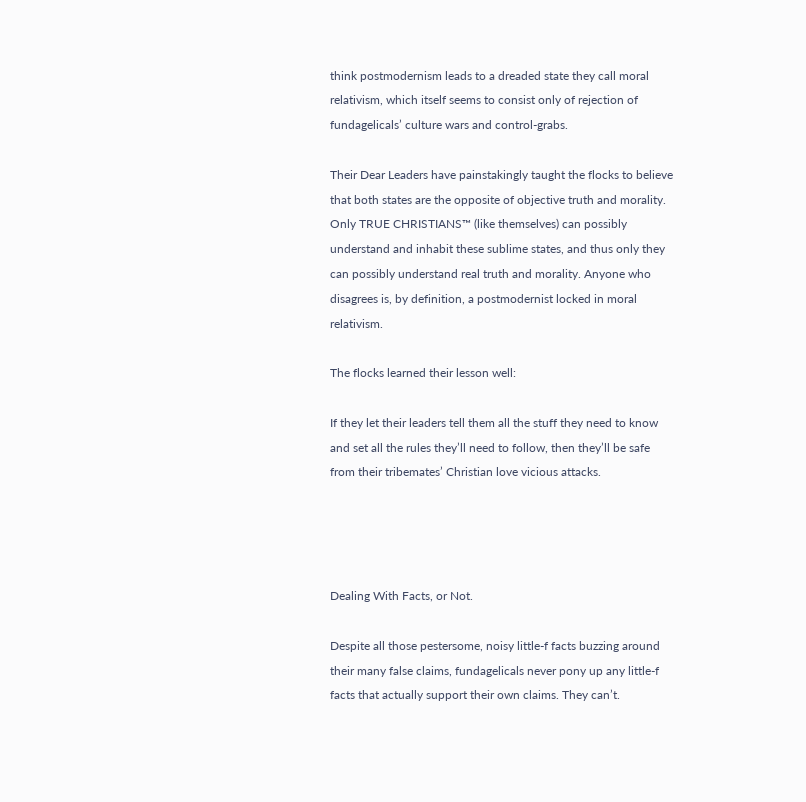think postmodernism leads to a dreaded state they call moral relativism, which itself seems to consist only of rejection of fundagelicals’ culture wars and control-grabs.

Their Dear Leaders have painstakingly taught the flocks to believe that both states are the opposite of objective truth and morality. Only TRUE CHRISTIANS™ (like themselves) can possibly understand and inhabit these sublime states, and thus only they can possibly understand real truth and morality. Anyone who disagrees is, by definition, a postmodernist locked in moral relativism.

The flocks learned their lesson well:

If they let their leaders tell them all the stuff they need to know and set all the rules they’ll need to follow, then they’ll be safe from their tribemates’ Christian love vicious attacks.




Dealing With Facts, or Not.

Despite all those pestersome, noisy little-f facts buzzing around their many false claims, fundagelicals never pony up any little-f facts that actually support their own claims. They can’t.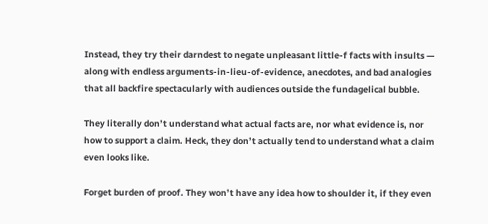Instead, they try their darndest to negate unpleasant little-f facts with insults — along with endless arguments-in-lieu-of-evidence, anecdotes, and bad analogies that all backfire spectacularly with audiences outside the fundagelical bubble.

They literally don’t understand what actual facts are, nor what evidence is, nor how to support a claim. Heck, they don’t actually tend to understand what a claim even looks like.

Forget burden of proof. They won’t have any idea how to shoulder it, if they even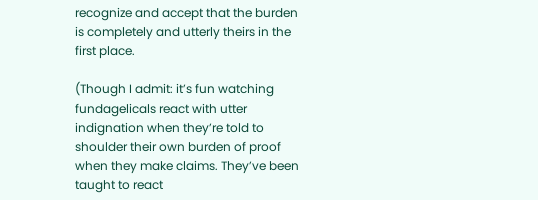recognize and accept that the burden is completely and utterly theirs in the first place.

(Though I admit: it’s fun watching fundagelicals react with utter indignation when they’re told to shoulder their own burden of proof when they make claims. They’ve been taught to react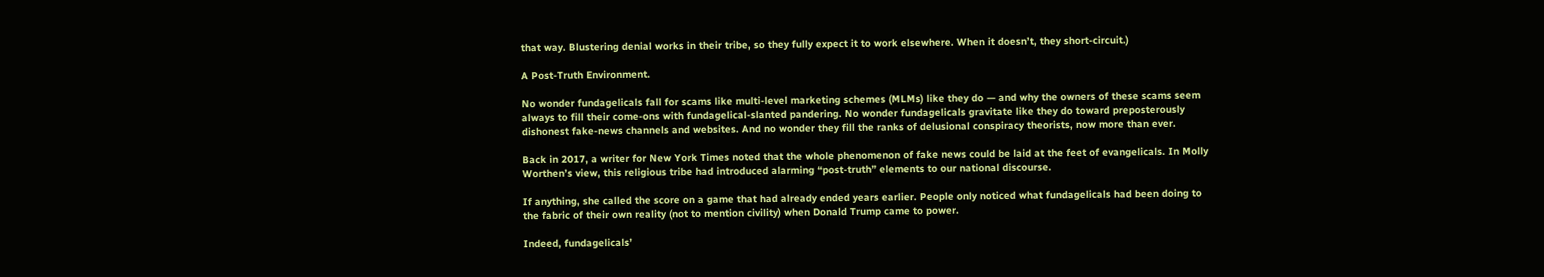that way. Blustering denial works in their tribe, so they fully expect it to work elsewhere. When it doesn’t, they short-circuit.)

A Post-Truth Environment.

No wonder fundagelicals fall for scams like multi-level marketing schemes (MLMs) like they do — and why the owners of these scams seem always to fill their come-ons with fundagelical-slanted pandering. No wonder fundagelicals gravitate like they do toward preposterously dishonest fake-news channels and websites. And no wonder they fill the ranks of delusional conspiracy theorists, now more than ever.

Back in 2017, a writer for New York Times noted that the whole phenomenon of fake news could be laid at the feet of evangelicals. In Molly Worthen’s view, this religious tribe had introduced alarming “post-truth” elements to our national discourse.

If anything, she called the score on a game that had already ended years earlier. People only noticed what fundagelicals had been doing to the fabric of their own reality (not to mention civility) when Donald Trump came to power.

Indeed, fundagelicals’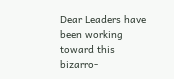Dear Leaders have been working toward this bizarro-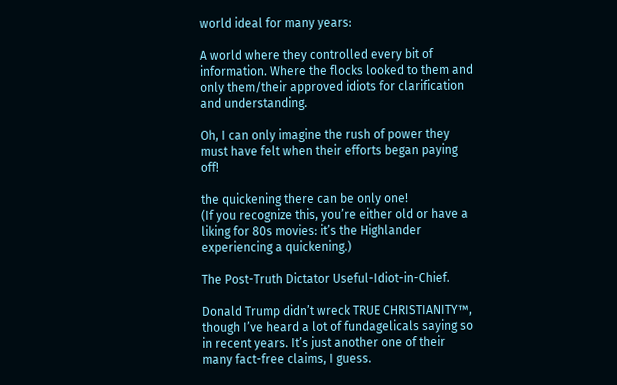world ideal for many years:

A world where they controlled every bit of information. Where the flocks looked to them and only them/their approved idiots for clarification and understanding.

Oh, I can only imagine the rush of power they must have felt when their efforts began paying off!

the quickening there can be only one!
(If you recognize this, you’re either old or have a liking for 80s movies: it’s the Highlander experiencing a quickening.)

The Post-Truth Dictator Useful-Idiot-in-Chief.

Donald Trump didn’t wreck TRUE CHRISTIANITY™, though I’ve heard a lot of fundagelicals saying so in recent years. It’s just another one of their many fact-free claims, I guess.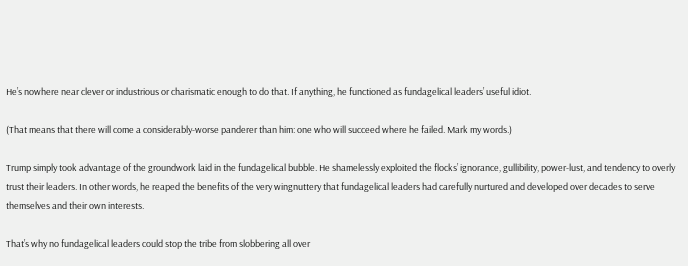He’s nowhere near clever or industrious or charismatic enough to do that. If anything, he functioned as fundagelical leaders’ useful idiot.

(That means that there will come a considerably-worse panderer than him: one who will succeed where he failed. Mark my words.)

Trump simply took advantage of the groundwork laid in the fundagelical bubble. He shamelessly exploited the flocks’ ignorance, gullibility, power-lust, and tendency to overly trust their leaders. In other words, he reaped the benefits of the very wingnuttery that fundagelical leaders had carefully nurtured and developed over decades to serve themselves and their own interests.

That’s why no fundagelical leaders could stop the tribe from slobbering all over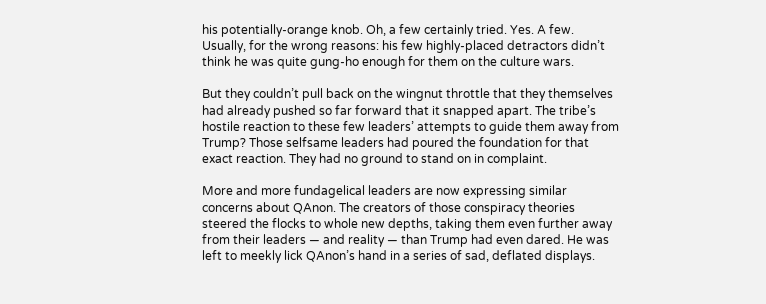his potentially-orange knob. Oh, a few certainly tried. Yes. A few. Usually, for the wrong reasons: his few highly-placed detractors didn’t think he was quite gung-ho enough for them on the culture wars.

But they couldn’t pull back on the wingnut throttle that they themselves had already pushed so far forward that it snapped apart. The tribe’s hostile reaction to these few leaders’ attempts to guide them away from Trump? Those selfsame leaders had poured the foundation for that exact reaction. They had no ground to stand on in complaint.

More and more fundagelical leaders are now expressing similar concerns about QAnon. The creators of those conspiracy theories steered the flocks to whole new depths, taking them even further away from their leaders — and reality — than Trump had even dared. He was left to meekly lick QAnon’s hand in a series of sad, deflated displays.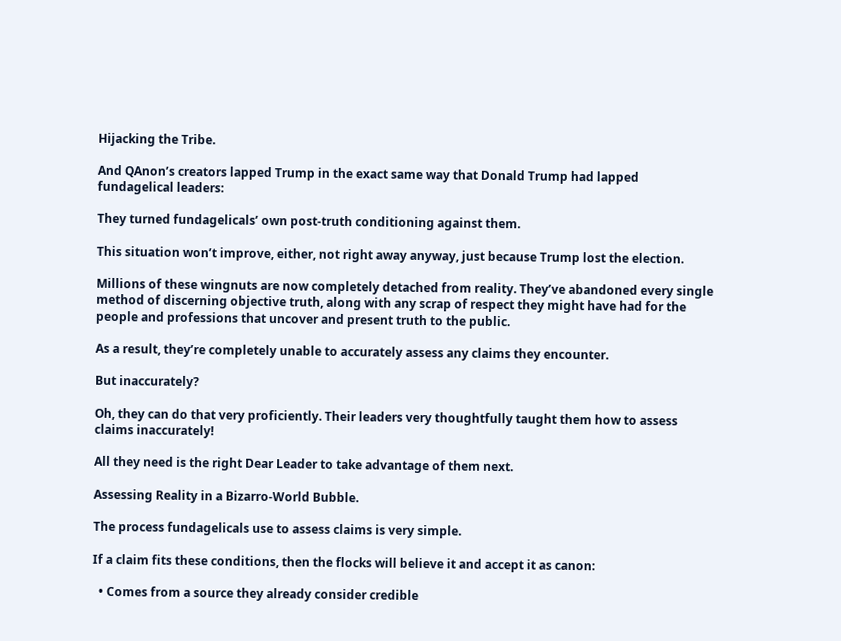Hijacking the Tribe.

And QAnon’s creators lapped Trump in the exact same way that Donald Trump had lapped fundagelical leaders:

They turned fundagelicals’ own post-truth conditioning against them.

This situation won’t improve, either, not right away anyway, just because Trump lost the election.

Millions of these wingnuts are now completely detached from reality. They’ve abandoned every single method of discerning objective truth, along with any scrap of respect they might have had for the people and professions that uncover and present truth to the public.

As a result, they’re completely unable to accurately assess any claims they encounter.

But inaccurately?

Oh, they can do that very proficiently. Their leaders very thoughtfully taught them how to assess claims inaccurately!

All they need is the right Dear Leader to take advantage of them next.

Assessing Reality in a Bizarro-World Bubble.

The process fundagelicals use to assess claims is very simple.

If a claim fits these conditions, then the flocks will believe it and accept it as canon:

  • Comes from a source they already consider credible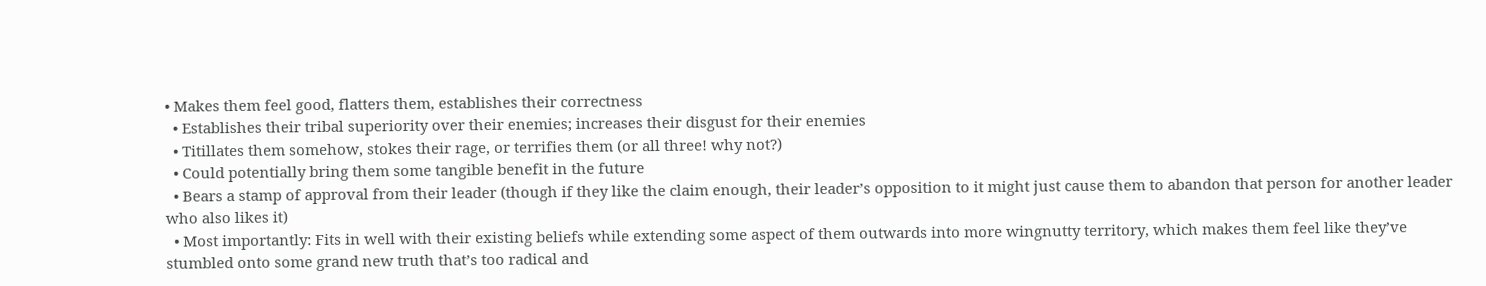• Makes them feel good, flatters them, establishes their correctness
  • Establishes their tribal superiority over their enemies; increases their disgust for their enemies
  • Titillates them somehow, stokes their rage, or terrifies them (or all three! why not?)
  • Could potentially bring them some tangible benefit in the future
  • Bears a stamp of approval from their leader (though if they like the claim enough, their leader’s opposition to it might just cause them to abandon that person for another leader who also likes it)
  • Most importantly: Fits in well with their existing beliefs while extending some aspect of them outwards into more wingnutty territory, which makes them feel like they’ve stumbled onto some grand new truth that’s too radical and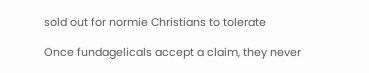sold out for normie Christians to tolerate

Once fundagelicals accept a claim, they never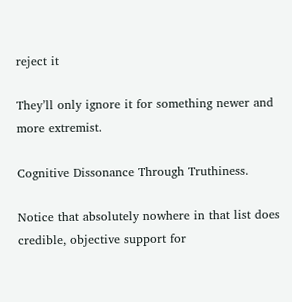reject it

They’ll only ignore it for something newer and more extremist.

Cognitive Dissonance Through Truthiness.

Notice that absolutely nowhere in that list does credible, objective support for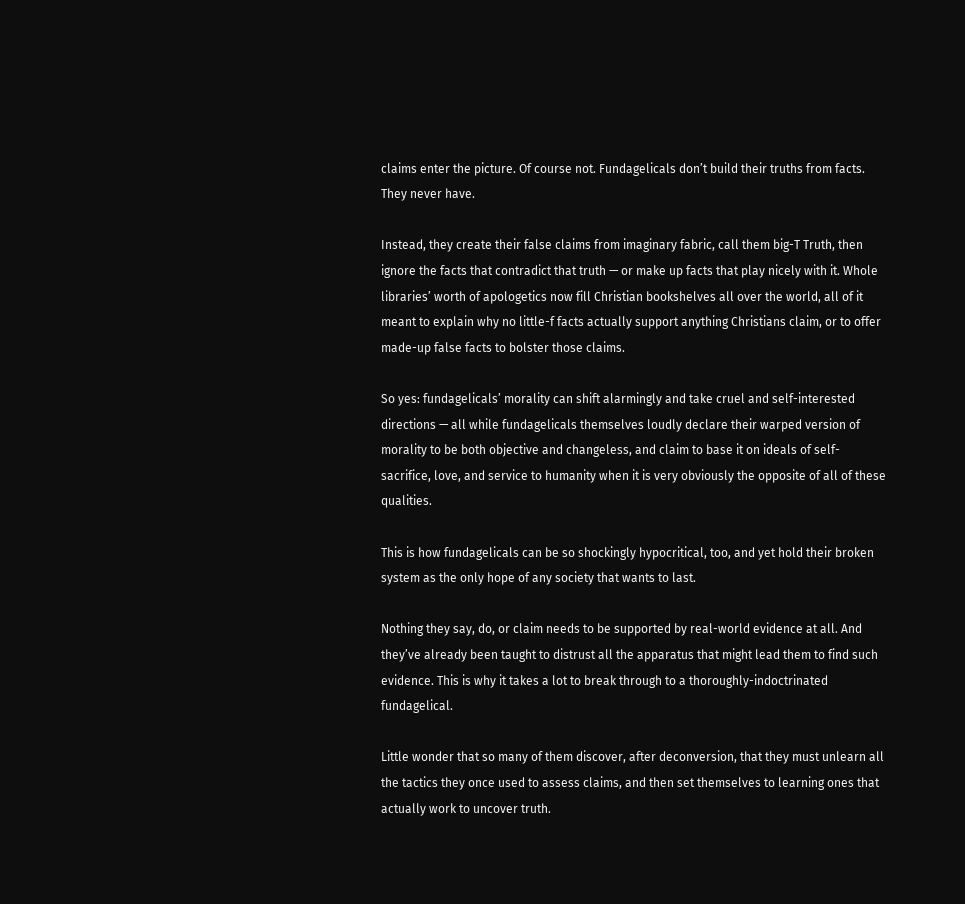claims enter the picture. Of course not. Fundagelicals don’t build their truths from facts. They never have.

Instead, they create their false claims from imaginary fabric, call them big-T Truth, then ignore the facts that contradict that truth — or make up facts that play nicely with it. Whole libraries’ worth of apologetics now fill Christian bookshelves all over the world, all of it meant to explain why no little-f facts actually support anything Christians claim, or to offer made-up false facts to bolster those claims.

So yes: fundagelicals’ morality can shift alarmingly and take cruel and self-interested directions — all while fundagelicals themselves loudly declare their warped version of morality to be both objective and changeless, and claim to base it on ideals of self-sacrifice, love, and service to humanity when it is very obviously the opposite of all of these qualities.

This is how fundagelicals can be so shockingly hypocritical, too, and yet hold their broken system as the only hope of any society that wants to last.

Nothing they say, do, or claim needs to be supported by real-world evidence at all. And they’ve already been taught to distrust all the apparatus that might lead them to find such evidence. This is why it takes a lot to break through to a thoroughly-indoctrinated fundagelical.

Little wonder that so many of them discover, after deconversion, that they must unlearn all the tactics they once used to assess claims, and then set themselves to learning ones that actually work to uncover truth.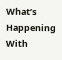What’s Happening With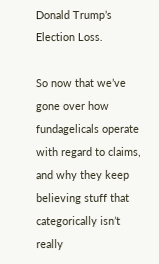Donald Trump’s Election Loss.

So now that we’ve gone over how fundagelicals operate with regard to claims, and why they keep believing stuff that categorically isn’t really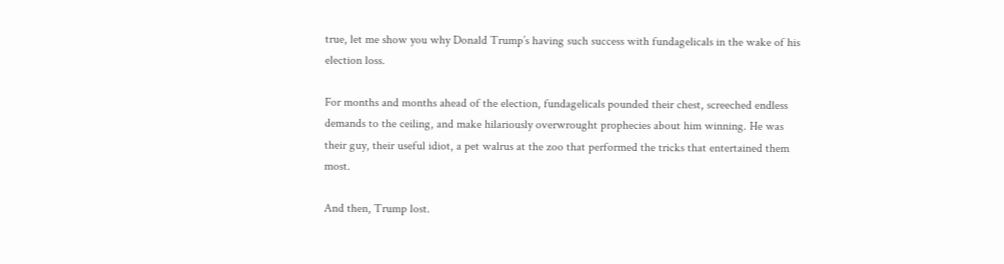true, let me show you why Donald Trump’s having such success with fundagelicals in the wake of his election loss.

For months and months ahead of the election, fundagelicals pounded their chest, screeched endless demands to the ceiling, and make hilariously overwrought prophecies about him winning. He was their guy, their useful idiot, a pet walrus at the zoo that performed the tricks that entertained them most.

And then, Trump lost.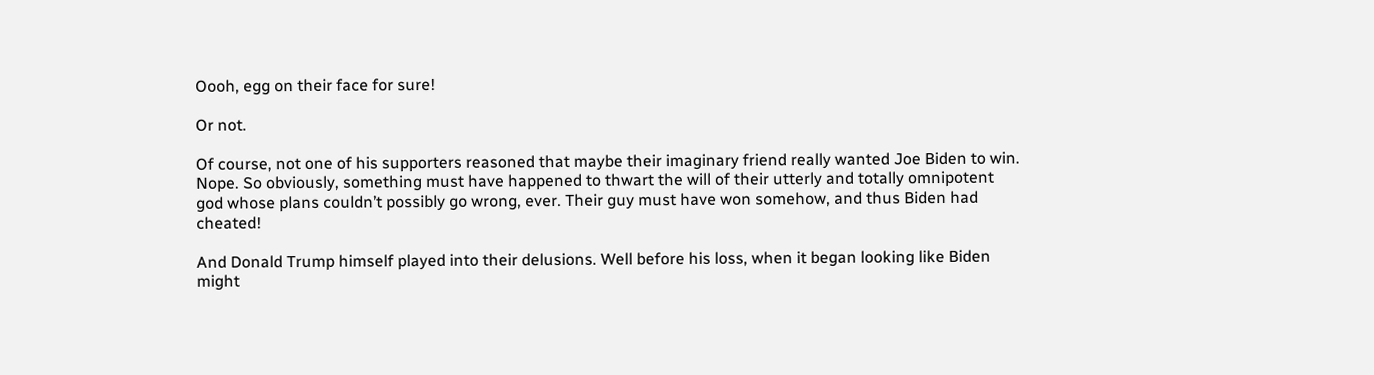Oooh, egg on their face for sure!

Or not.

Of course, not one of his supporters reasoned that maybe their imaginary friend really wanted Joe Biden to win. Nope. So obviously, something must have happened to thwart the will of their utterly and totally omnipotent god whose plans couldn’t possibly go wrong, ever. Their guy must have won somehow, and thus Biden had cheated!

And Donald Trump himself played into their delusions. Well before his loss, when it began looking like Biden might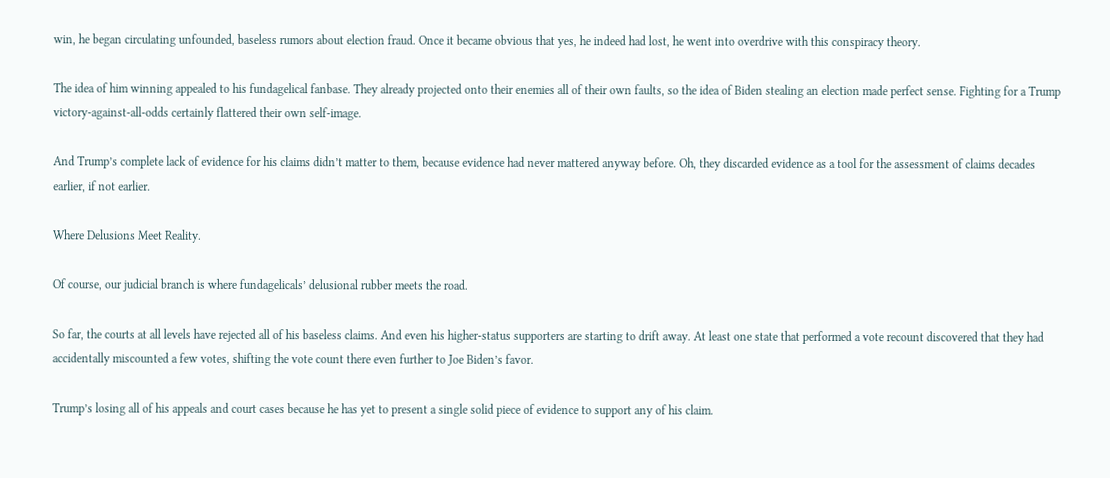win, he began circulating unfounded, baseless rumors about election fraud. Once it became obvious that yes, he indeed had lost, he went into overdrive with this conspiracy theory.

The idea of him winning appealed to his fundagelical fanbase. They already projected onto their enemies all of their own faults, so the idea of Biden stealing an election made perfect sense. Fighting for a Trump victory-against-all-odds certainly flattered their own self-image.

And Trump’s complete lack of evidence for his claims didn’t matter to them, because evidence had never mattered anyway before. Oh, they discarded evidence as a tool for the assessment of claims decades earlier, if not earlier.

Where Delusions Meet Reality.

Of course, our judicial branch is where fundagelicals’ delusional rubber meets the road.

So far, the courts at all levels have rejected all of his baseless claims. And even his higher-status supporters are starting to drift away. At least one state that performed a vote recount discovered that they had accidentally miscounted a few votes, shifting the vote count there even further to Joe Biden’s favor.

Trump’s losing all of his appeals and court cases because he has yet to present a single solid piece of evidence to support any of his claim.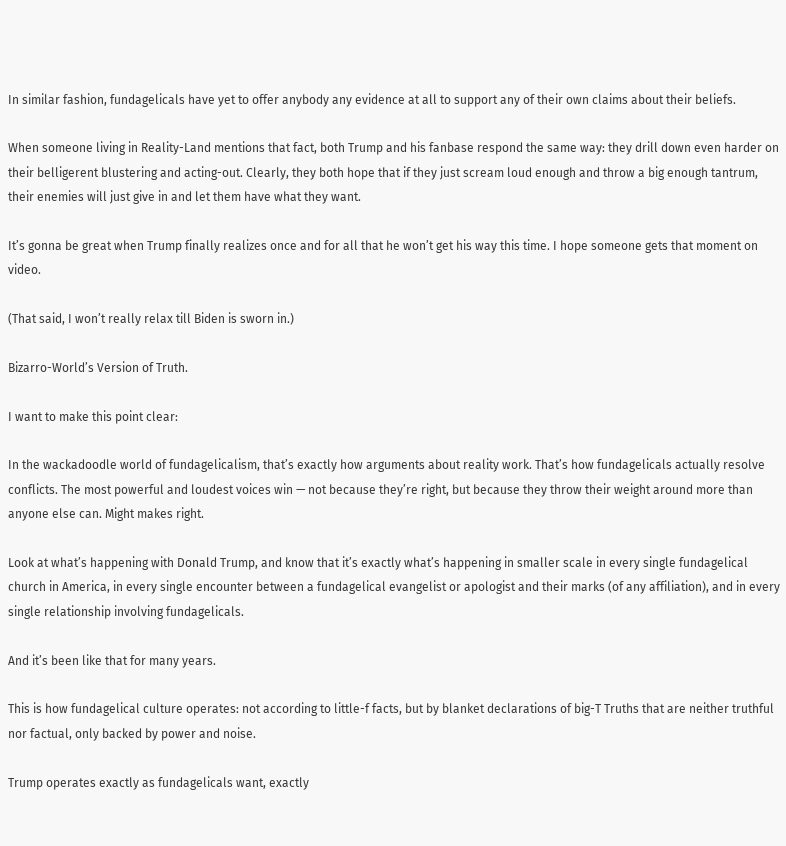In similar fashion, fundagelicals have yet to offer anybody any evidence at all to support any of their own claims about their beliefs.

When someone living in Reality-Land mentions that fact, both Trump and his fanbase respond the same way: they drill down even harder on their belligerent blustering and acting-out. Clearly, they both hope that if they just scream loud enough and throw a big enough tantrum, their enemies will just give in and let them have what they want.

It’s gonna be great when Trump finally realizes once and for all that he won’t get his way this time. I hope someone gets that moment on video.

(That said, I won’t really relax till Biden is sworn in.)

Bizarro-World’s Version of Truth.

I want to make this point clear:

In the wackadoodle world of fundagelicalism, that’s exactly how arguments about reality work. That’s how fundagelicals actually resolve conflicts. The most powerful and loudest voices win — not because they’re right, but because they throw their weight around more than anyone else can. Might makes right.

Look at what’s happening with Donald Trump, and know that it’s exactly what’s happening in smaller scale in every single fundagelical church in America, in every single encounter between a fundagelical evangelist or apologist and their marks (of any affiliation), and in every single relationship involving fundagelicals.

And it’s been like that for many years.

This is how fundagelical culture operates: not according to little-f facts, but by blanket declarations of big-T Truths that are neither truthful nor factual, only backed by power and noise.

Trump operates exactly as fundagelicals want, exactly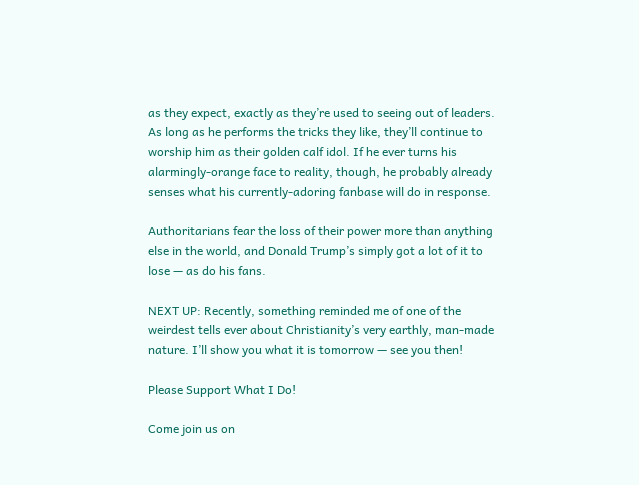as they expect, exactly as they’re used to seeing out of leaders. As long as he performs the tricks they like, they’ll continue to worship him as their golden calf idol. If he ever turns his alarmingly-orange face to reality, though, he probably already senses what his currently-adoring fanbase will do in response.

Authoritarians fear the loss of their power more than anything else in the world, and Donald Trump’s simply got a lot of it to lose — as do his fans.

NEXT UP: Recently, something reminded me of one of the weirdest tells ever about Christianity’s very earthly, man-made nature. I’ll show you what it is tomorrow — see you then!

Please Support What I Do!

Come join us on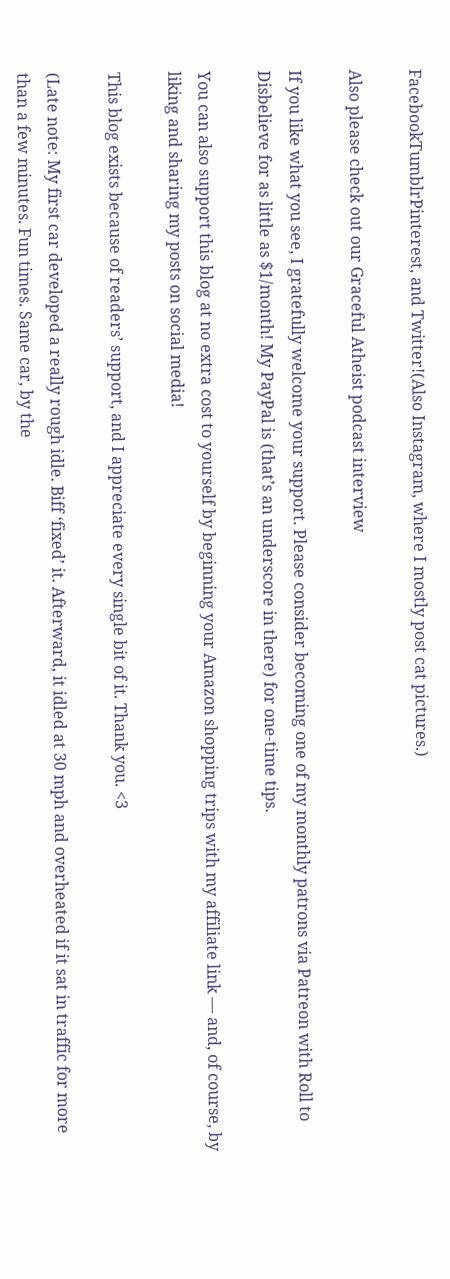FacebookTumblrPinterest, and Twitter!(Also Instagram, where I mostly post cat pictures.)

Also please check out our Graceful Atheist podcast interview

If you like what you see, I gratefully welcome your support. Please consider becoming one of my monthly patrons via Patreon with Roll to Disbelieve for as little as $1/month! My PayPal is (that’s an underscore in there) for one-time tips.

You can also support this blog at no extra cost to yourself by beginning your Amazon shopping trips with my affiliate link — and, of course, by liking and sharing my posts on social media!

This blog exists because of readers’ support, and I appreciate every single bit of it. Thank you. <3

(Late note: My first car developed a really rough idle. Biff ‘fixed’ it. Afterward, it idled at 30 mph and overheated if it sat in traffic for more than a few minutes. Fun times. Same car, by the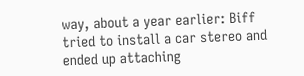way, about a year earlier: Biff tried to install a car stereo and ended up attaching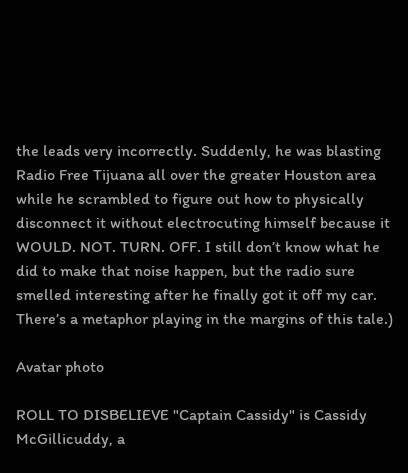the leads very incorrectly. Suddenly, he was blasting Radio Free Tijuana all over the greater Houston area while he scrambled to figure out how to physically disconnect it without electrocuting himself because it WOULD. NOT. TURN. OFF. I still don’t know what he did to make that noise happen, but the radio sure smelled interesting after he finally got it off my car. There’s a metaphor playing in the margins of this tale.)

Avatar photo

ROLL TO DISBELIEVE "Captain Cassidy" is Cassidy McGillicuddy, a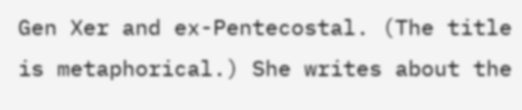Gen Xer and ex-Pentecostal. (The title is metaphorical.) She writes about the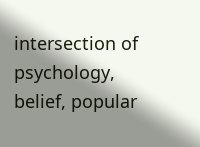intersection of psychology, belief, popular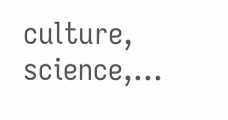culture, science,...